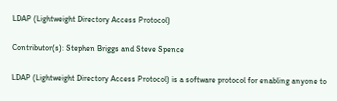LDAP (Lightweight Directory Access Protocol)

Contributor(s): Stephen Briggs and Steve Spence

LDAP (Lightweight Directory Access Protocol) is a software protocol for enabling anyone to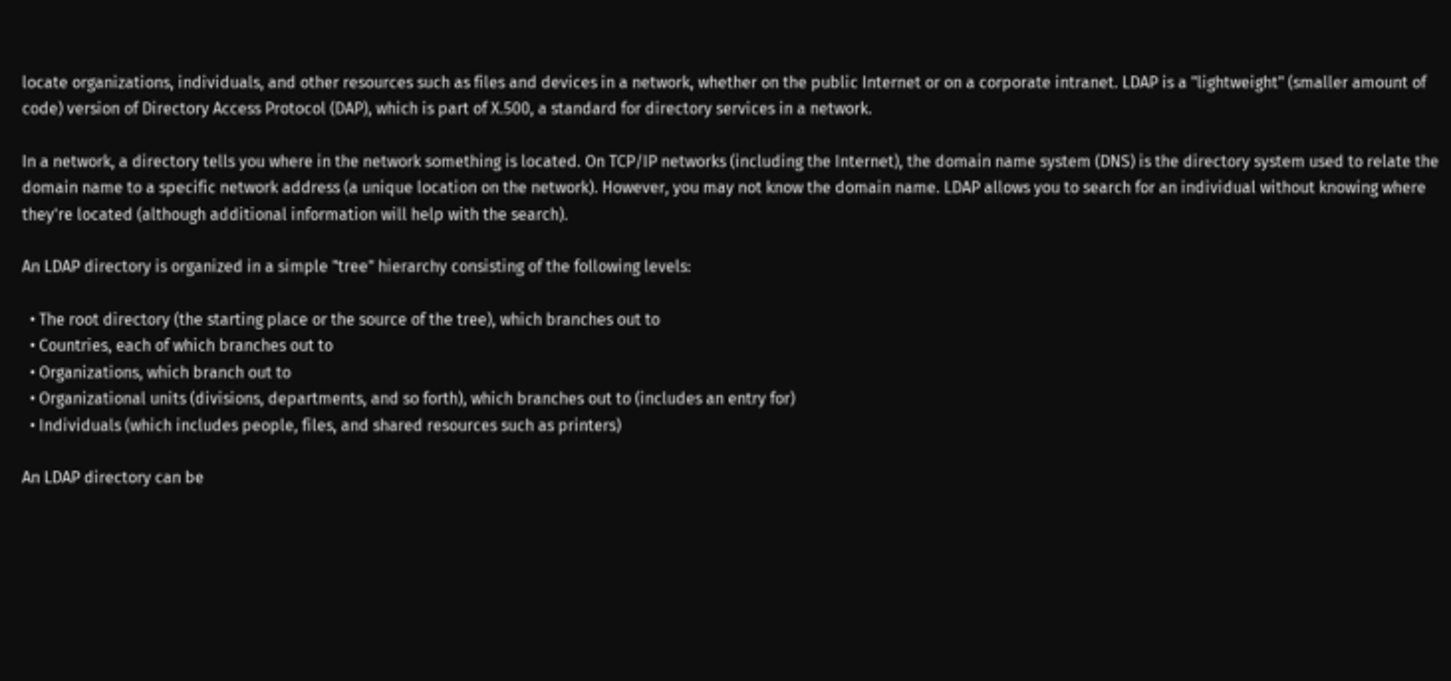locate organizations, individuals, and other resources such as files and devices in a network, whether on the public Internet or on a corporate intranet. LDAP is a "lightweight" (smaller amount of code) version of Directory Access Protocol (DAP), which is part of X.500, a standard for directory services in a network.

In a network, a directory tells you where in the network something is located. On TCP/IP networks (including the Internet), the domain name system (DNS) is the directory system used to relate the domain name to a specific network address (a unique location on the network). However, you may not know the domain name. LDAP allows you to search for an individual without knowing where they're located (although additional information will help with the search).

An LDAP directory is organized in a simple "tree" hierarchy consisting of the following levels:

  • The root directory (the starting place or the source of the tree), which branches out to
  • Countries, each of which branches out to
  • Organizations, which branch out to
  • Organizational units (divisions, departments, and so forth), which branches out to (includes an entry for)
  • Individuals (which includes people, files, and shared resources such as printers)

An LDAP directory can be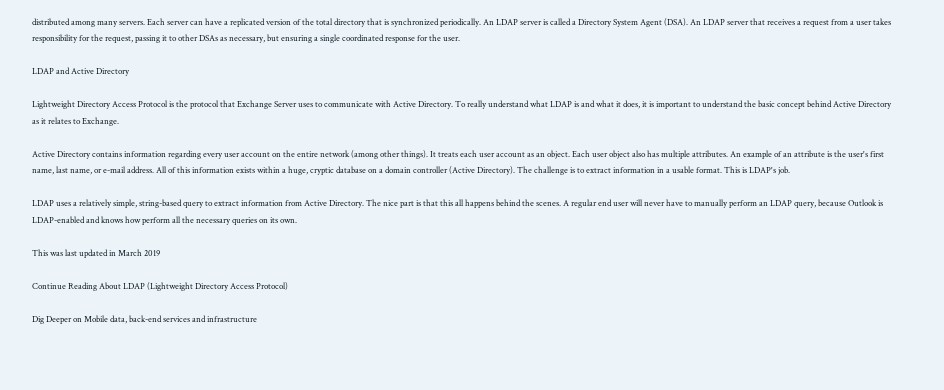distributed among many servers. Each server can have a replicated version of the total directory that is synchronized periodically. An LDAP server is called a Directory System Agent (DSA). An LDAP server that receives a request from a user takes responsibility for the request, passing it to other DSAs as necessary, but ensuring a single coordinated response for the user.

LDAP and Active Directory

Lightweight Directory Access Protocol is the protocol that Exchange Server uses to communicate with Active Directory. To really understand what LDAP is and what it does, it is important to understand the basic concept behind Active Directory as it relates to Exchange.

Active Directory contains information regarding every user account on the entire network (among other things). It treats each user account as an object. Each user object also has multiple attributes. An example of an attribute is the user's first name, last name, or e-mail address. All of this information exists within a huge, cryptic database on a domain controller (Active Directory). The challenge is to extract information in a usable format. This is LDAP's job.

LDAP uses a relatively simple, string-based query to extract information from Active Directory. The nice part is that this all happens behind the scenes. A regular end user will never have to manually perform an LDAP query, because Outlook is LDAP-enabled and knows how perform all the necessary queries on its own.

This was last updated in March 2019

Continue Reading About LDAP (Lightweight Directory Access Protocol)

Dig Deeper on Mobile data, back-end services and infrastructure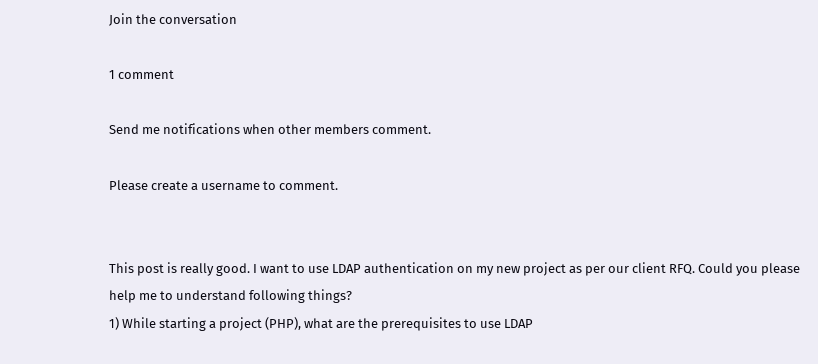Join the conversation

1 comment

Send me notifications when other members comment.

Please create a username to comment.


This post is really good. I want to use LDAP authentication on my new project as per our client RFQ. Could you please help me to understand following things?
1) While starting a project (PHP), what are the prerequisites to use LDAP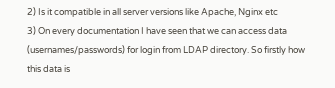2) Is it compatible in all server versions like Apache, Nginx etc
3) On every documentation I have seen that we can access data (usernames/passwords) for login from LDAP directory. So firstly how this data is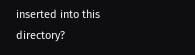inserted into this directory?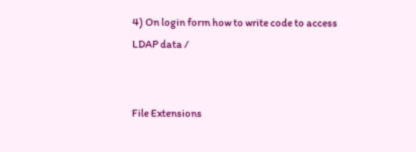4) On login form how to write code to access LDAP data /


File Extensions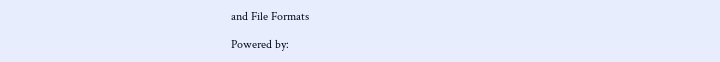and File Formats

Powered by: